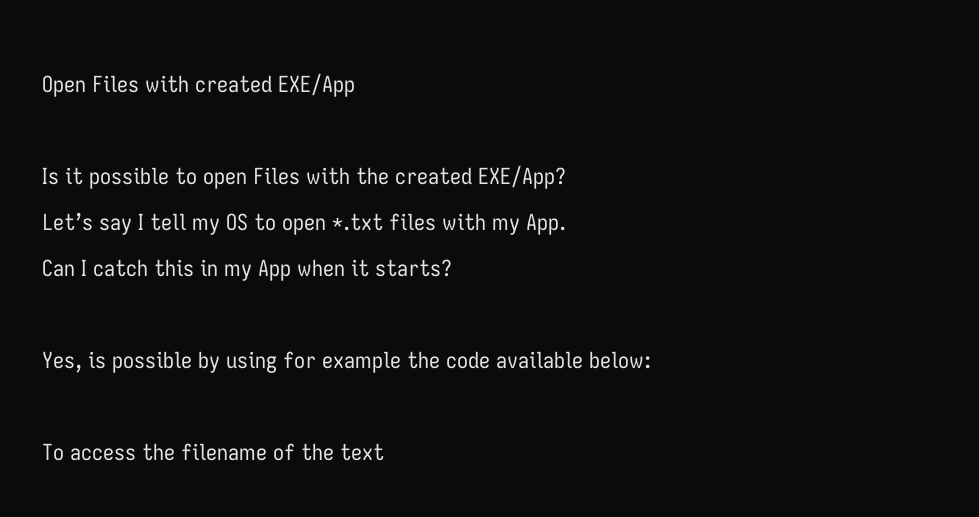Open Files with created EXE/App

Is it possible to open Files with the created EXE/App?
Let’s say I tell my OS to open *.txt files with my App.
Can I catch this in my App when it starts?

Yes, is possible by using for example the code available below:

To access the filename of the text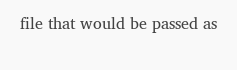file that would be passed as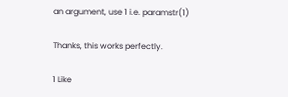an argument, use 1 i.e. paramstr(1)

Thanks, this works perfectly.

1 Like